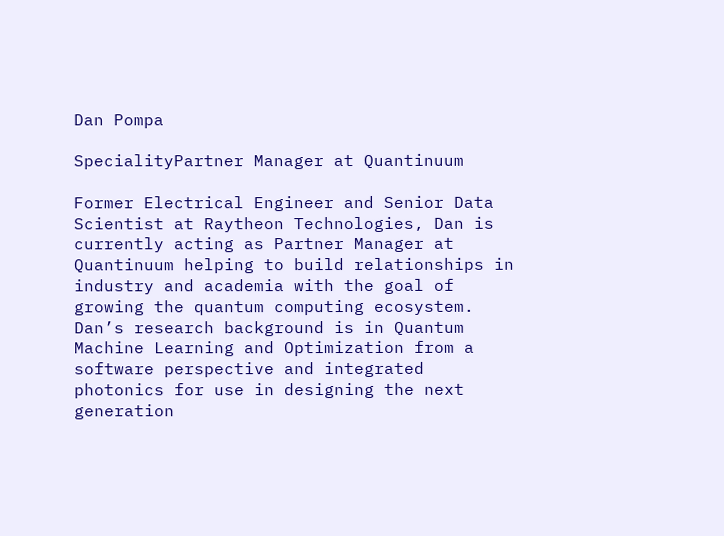Dan Pompa

SpecialityPartner Manager at Quantinuum

Former Electrical Engineer and Senior Data Scientist at Raytheon Technologies, Dan is currently acting as Partner Manager at Quantinuum helping to build relationships in industry and academia with the goal of growing the quantum computing ecosystem. Dan’s research background is in Quantum Machine Learning and Optimization from a software perspective and integrated photonics for use in designing the next generation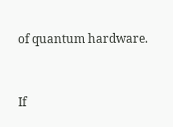of quantum hardware.


If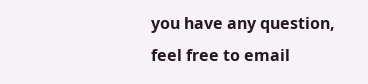you have any question,
feel free to email